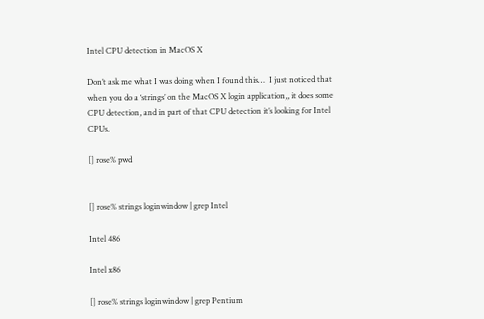Intel CPU detection in MacOS X

Don’t ask me what I was doing when I found this…  I just noticed that when you do a ‘strings’ on the MacOS X login application,, it does some CPU detection, and in part of that CPU detection it’s looking for Intel CPUs.

[] rose% pwd


[] rose% strings loginwindow | grep Intel

Intel 486

Intel x86

[] rose% strings loginwindow | grep Pentium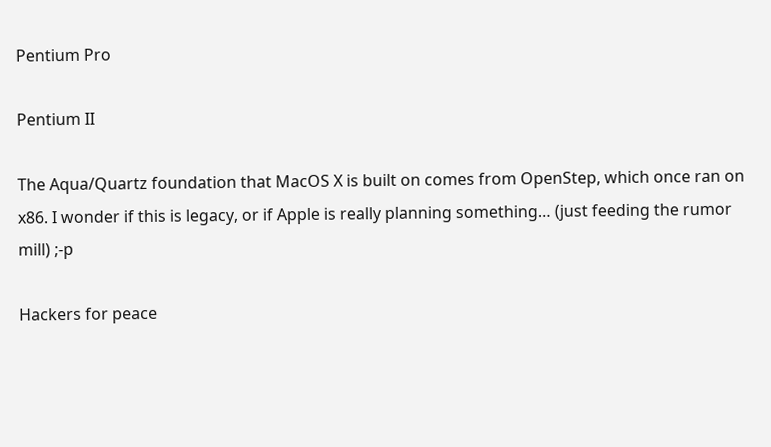Pentium Pro

Pentium II

The Aqua/Quartz foundation that MacOS X is built on comes from OpenStep, which once ran on x86. I wonder if this is legacy, or if Apple is really planning something… (just feeding the rumor mill) ;-p

Hackers for peace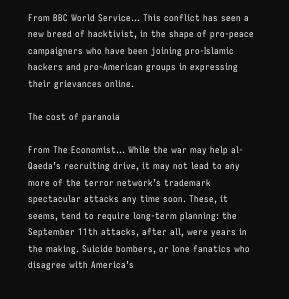From BBC World Service… This conflict has seen a new breed of hacktivist, in the shape of pro-peace campaigners who have been joining pro-Islamic hackers and pro-American groups in expressing their grievances online.

The cost of paranoia

From The Economist… While the war may help al-Qaeda’s recruiting drive, it may not lead to any more of the terror network’s trademark spectacular attacks any time soon. These, it seems, tend to require long-term planning: the September 11th attacks, after all, were years in the making. Suicide bombers, or lone fanatics who disagree with America’s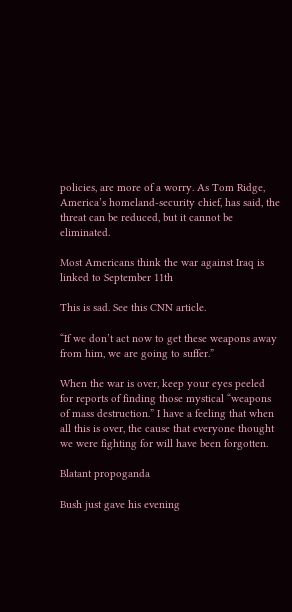policies, are more of a worry. As Tom Ridge, America’s homeland-security chief, has said, the threat can be reduced, but it cannot be eliminated.

Most Americans think the war against Iraq is linked to September 11th

This is sad. See this CNN article.

“If we don’t act now to get these weapons away from him, we are going to suffer.”

When the war is over, keep your eyes peeled for reports of finding those mystical “weapons of mass destruction.” I have a feeling that when all this is over, the cause that everyone thought we were fighting for will have been forgotten.

Blatant propoganda

Bush just gave his evening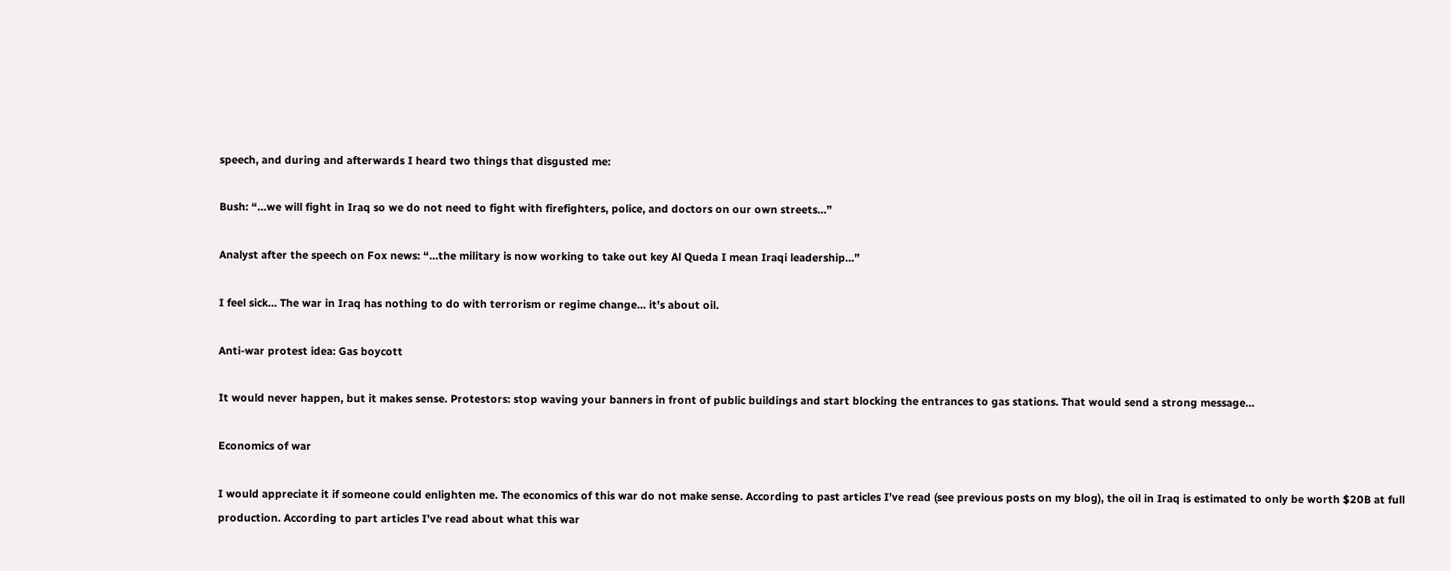speech, and during and afterwards I heard two things that disgusted me:

Bush: “…we will fight in Iraq so we do not need to fight with firefighters, police, and doctors on our own streets…”

Analyst after the speech on Fox news: “…the military is now working to take out key Al Queda I mean Iraqi leadership…”

I feel sick… The war in Iraq has nothing to do with terrorism or regime change… it’s about oil.

Anti-war protest idea: Gas boycott

It would never happen, but it makes sense. Protestors: stop waving your banners in front of public buildings and start blocking the entrances to gas stations. That would send a strong message…

Economics of war

I would appreciate it if someone could enlighten me. The economics of this war do not make sense. According to past articles I’ve read (see previous posts on my blog), the oil in Iraq is estimated to only be worth $20B at full production. According to part articles I’ve read about what this war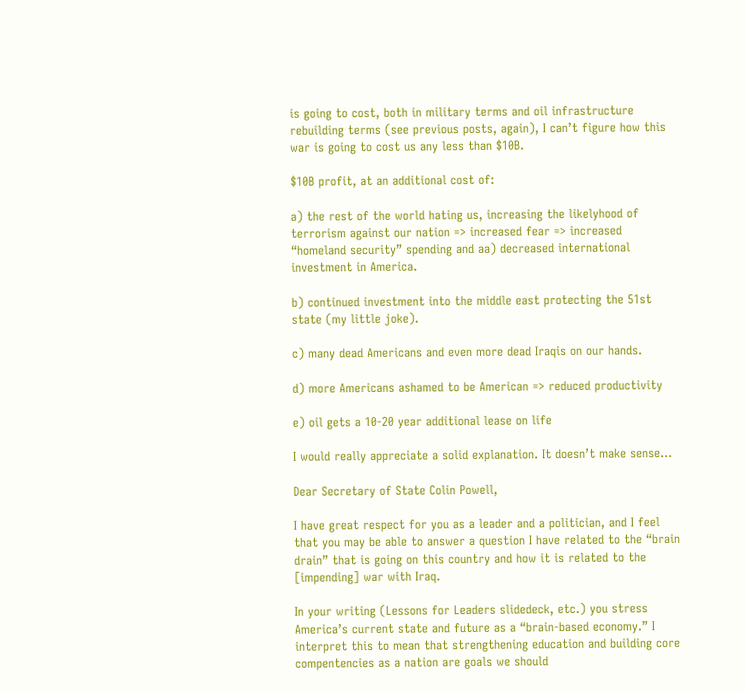is going to cost, both in military terms and oil infrastructure rebuilding terms (see previous posts, again), I can’t figure how this war is going to cost us any less than $10B.

$10B profit, at an additional cost of:

a) the rest of the world hating us, increasing the likelyhood of terrorism against our nation => increased fear => increased “homeland security” spending and aa) decreased international investment in America.

b) continued investment into the middle east protecting the 51st state (my little joke).

c) many dead Americans and even more dead Iraqis on our hands.

d) more Americans ashamed to be American => reduced productivity

e) oil gets a 10-20 year additional lease on life

I would really appreciate a solid explanation. It doesn’t make sense…

Dear Secretary of State Colin Powell,

I have great respect for you as a leader and a politician, and I feel that you may be able to answer a question I have related to the “brain drain” that is going on this country and how it is related to the [impending] war with Iraq.

In your writing (Lessons for Leaders slidedeck, etc.) you stress America’s current state and future as a “brain-based economy.” I interpret this to mean that strengthening education and building core compentencies as a nation are goals we should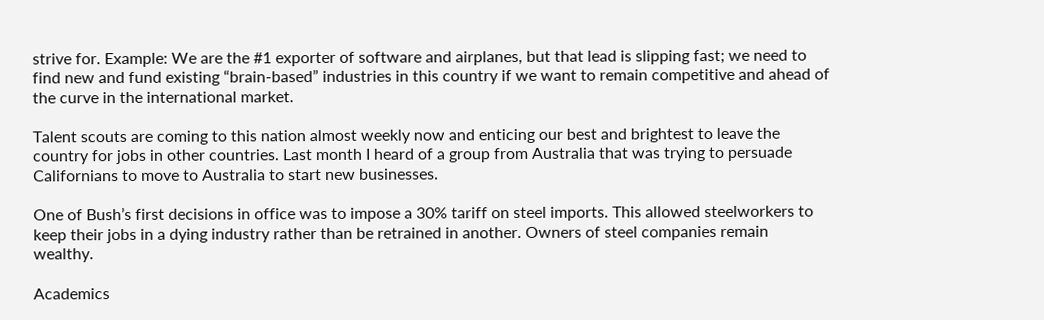strive for. Example: We are the #1 exporter of software and airplanes, but that lead is slipping fast; we need to find new and fund existing “brain-based” industries in this country if we want to remain competitive and ahead of the curve in the international market.

Talent scouts are coming to this nation almost weekly now and enticing our best and brightest to leave the country for jobs in other countries. Last month I heard of a group from Australia that was trying to persuade Californians to move to Australia to start new businesses.

One of Bush’s first decisions in office was to impose a 30% tariff on steel imports. This allowed steelworkers to keep their jobs in a dying industry rather than be retrained in another. Owners of steel companies remain wealthy.

Academics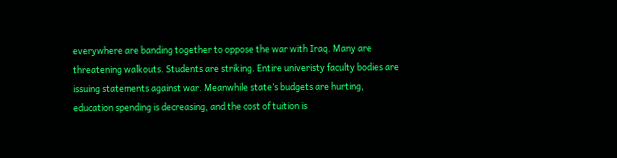everywhere are banding together to oppose the war with Iraq. Many are threatening walkouts. Students are striking. Entire univeristy faculty bodies are issuing statements against war. Meanwhile state’s budgets are hurting, education spending is decreasing, and the cost of tuition is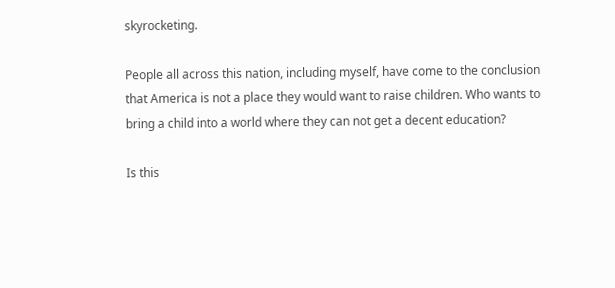skyrocketing.

People all across this nation, including myself, have come to the conclusion that America is not a place they would want to raise children. Who wants to bring a child into a world where they can not get a decent education?

Is this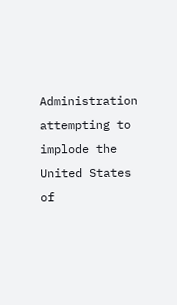Administration attempting to implode the United States of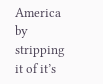America by stripping it of it’s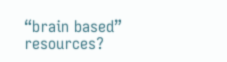“brain based” resources?